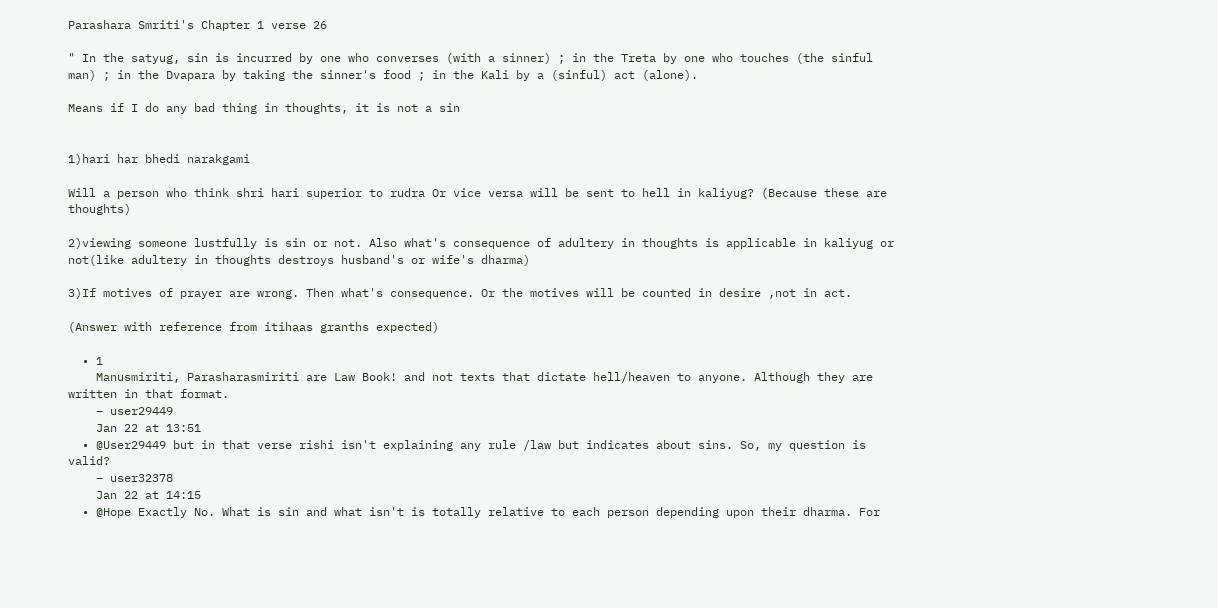Parashara Smriti's Chapter 1 verse 26

" In the satyug, sin is incurred by one who converses (with a sinner) ; in the Treta by one who touches (the sinful man) ; in the Dvapara by taking the sinner's food ; in the Kali by a (sinful) act (alone).

Means if I do any bad thing in thoughts, it is not a sin


1)hari har bhedi narakgami

Will a person who think shri hari superior to rudra Or vice versa will be sent to hell in kaliyug? (Because these are thoughts)

2)viewing someone lustfully is sin or not. Also what's consequence of adultery in thoughts is applicable in kaliyug or not(like adultery in thoughts destroys husband's or wife's dharma)

3)If motives of prayer are wrong. Then what's consequence. Or the motives will be counted in desire ,not in act.

(Answer with reference from itihaas granths expected)

  • 1
    Manusmiriti, Parasharasmiriti are Law Book! and not texts that dictate hell/heaven to anyone. Although they are written in that format.
    – user29449
    Jan 22 at 13:51
  • @User29449 but in that verse rishi isn't explaining any rule /law but indicates about sins. So, my question is valid?
    – user32378
    Jan 22 at 14:15
  • @Hope Exactly No. What is sin and what isn't is totally relative to each person depending upon their dharma. For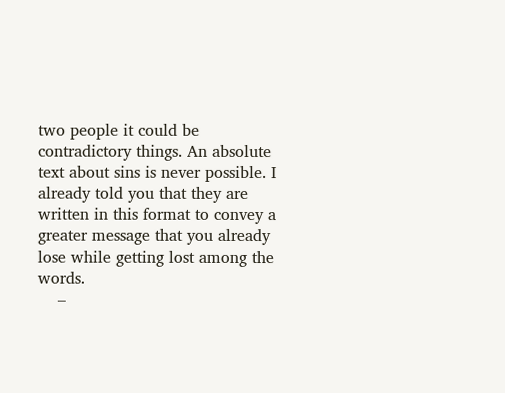two people it could be contradictory things. An absolute text about sins is never possible. I already told you that they are written in this format to convey a greater message that you already lose while getting lost among the words.
    –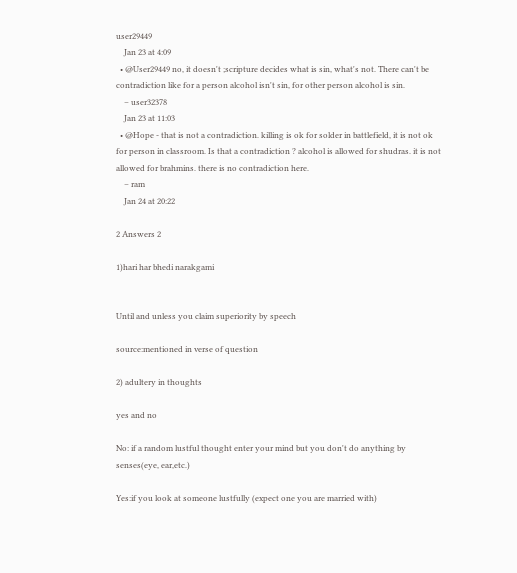user29449
    Jan 23 at 4:09
  • @User29449 no, it doesn't ;scripture decides what is sin, what's not. There can't be contradiction like for a person alcohol isn't sin, for other person alcohol is sin.
    – user32378
    Jan 23 at 11:03
  • @Hope - that is not a contradiction. killing is ok for solder in battlefield, it is not ok for person in classroom. Is that a contradiction ? alcohol is allowed for shudras. it is not allowed for brahmins. there is no contradiction here.
    – ram
    Jan 24 at 20:22

2 Answers 2

1)hari har bhedi narakgami


Until and unless you claim superiority by speech

source:mentioned in verse of question

2) adultery in thoughts

yes and no

No: if a random lustful thought enter your mind but you don't do anything by senses(eye, ear,etc.)

Yes:if you look at someone lustfully (expect one you are married with)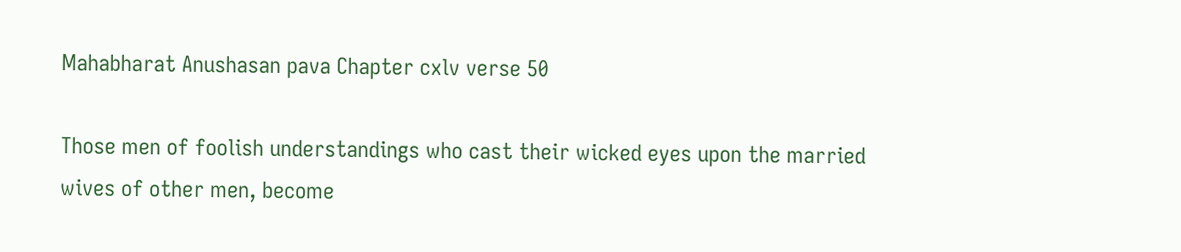Mahabharat Anushasan pava Chapter cxlv verse 50

Those men of foolish understandings who cast their wicked eyes upon the married wives of other men, become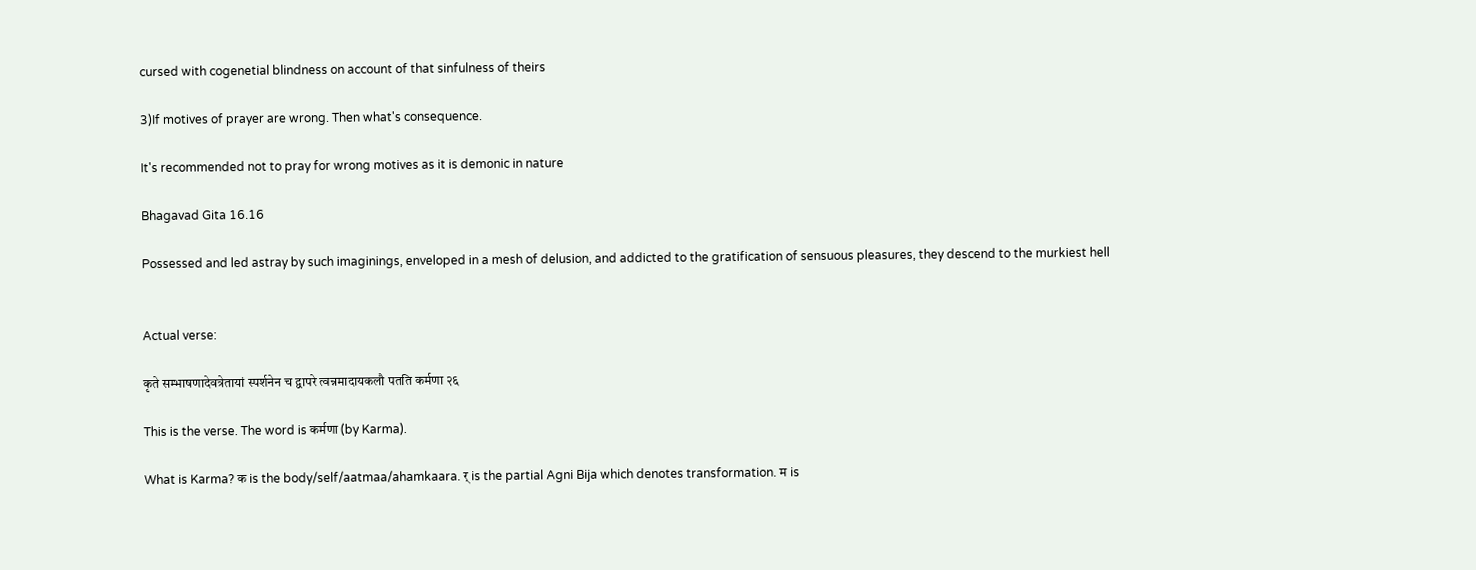cursed with cogenetial blindness on account of that sinfulness of theirs

3)If motives of prayer are wrong. Then what's consequence.

It's recommended not to pray for wrong motives as it is demonic in nature

Bhagavad Gita 16.16

Possessed and led astray by such imaginings, enveloped in a mesh of delusion, and addicted to the gratification of sensuous pleasures, they descend to the murkiest hell


Actual verse:

कृते सम्भाषणादेवत्रेतायां स्पर्शनेन च द्वापरे त्वन्नमादायकलौ पतति कर्मणा २६

This is the verse. The word is कर्मणा (by Karma).

What is Karma? क is the body/self/aatmaa/ahamkaara. र् is the partial Agni Bija which denotes transformation. म is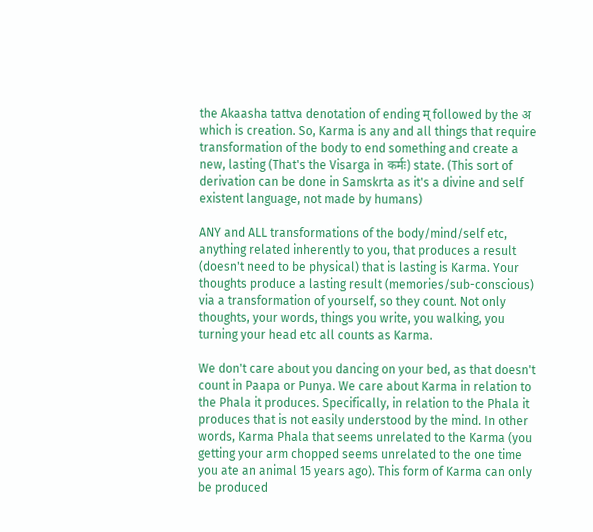the Akaasha tattva denotation of ending म् followed by the अ which is creation. So, Karma is any and all things that require transformation of the body to end something and create a new, lasting (That's the Visarga in कर्मः) state. (This sort of derivation can be done in Samskrta as it's a divine and self existent language, not made by humans)

ANY and ALL transformations of the body/mind/self etc, anything related inherently to you, that produces a result (doesn't need to be physical) that is lasting is Karma. Your thoughts produce a lasting result (memories/sub-conscious) via a transformation of yourself, so they count. Not only thoughts, your words, things you write, you walking, you turning your head etc all counts as Karma.

We don't care about you dancing on your bed, as that doesn't count in Paapa or Punya. We care about Karma in relation to the Phala it produces. Specifically, in relation to the Phala it produces that is not easily understood by the mind. In other words, Karma Phala that seems unrelated to the Karma (you getting your arm chopped seems unrelated to the one time you ate an animal 15 years ago). This form of Karma can only be produced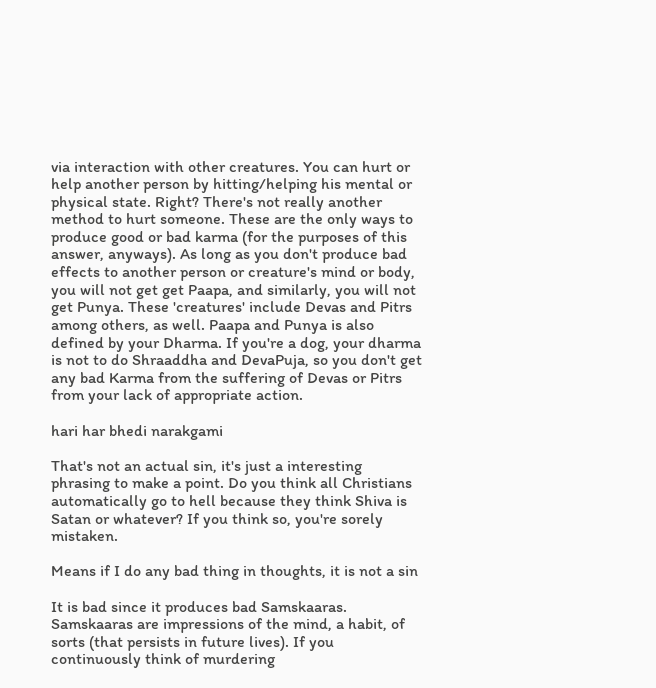via interaction with other creatures. You can hurt or help another person by hitting/helping his mental or physical state. Right? There's not really another method to hurt someone. These are the only ways to produce good or bad karma (for the purposes of this answer, anyways). As long as you don't produce bad effects to another person or creature's mind or body, you will not get get Paapa, and similarly, you will not get Punya. These 'creatures' include Devas and Pitrs among others, as well. Paapa and Punya is also defined by your Dharma. If you're a dog, your dharma is not to do Shraaddha and DevaPuja, so you don't get any bad Karma from the suffering of Devas or Pitrs from your lack of appropriate action.

hari har bhedi narakgami

That's not an actual sin, it's just a interesting phrasing to make a point. Do you think all Christians automatically go to hell because they think Shiva is Satan or whatever? If you think so, you're sorely mistaken.

Means if I do any bad thing in thoughts, it is not a sin

It is bad since it produces bad Samskaaras. Samskaaras are impressions of the mind, a habit, of sorts (that persists in future lives). If you continuously think of murdering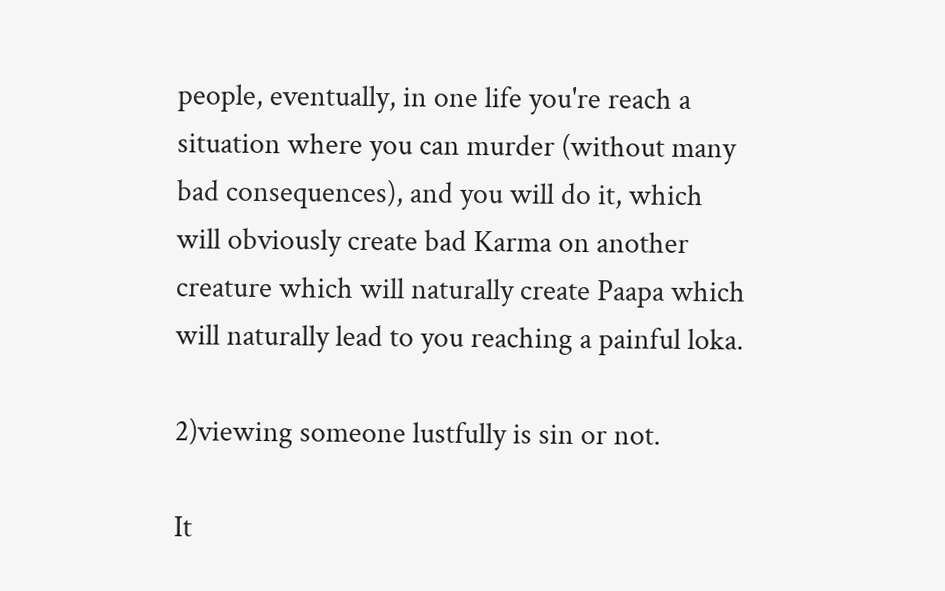people, eventually, in one life you're reach a situation where you can murder (without many bad consequences), and you will do it, which will obviously create bad Karma on another creature which will naturally create Paapa which will naturally lead to you reaching a painful loka.

2)viewing someone lustfully is sin or not.

It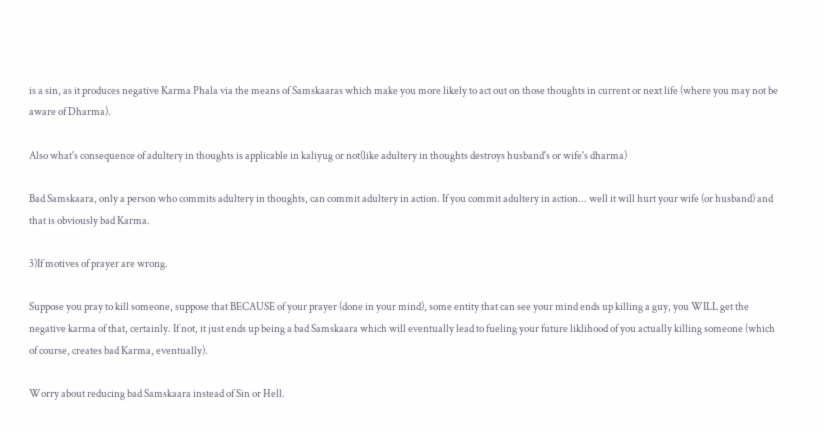is a sin, as it produces negative Karma Phala via the means of Samskaaras which make you more likely to act out on those thoughts in current or next life (where you may not be aware of Dharma).

Also what's consequence of adultery in thoughts is applicable in kaliyug or not(like adultery in thoughts destroys husband's or wife's dharma)

Bad Samskaara, only a person who commits adultery in thoughts, can commit adultery in action. If you commit adultery in action... well it will hurt your wife (or husband) and that is obviously bad Karma.

3)If motives of prayer are wrong.

Suppose you pray to kill someone, suppose that BECAUSE of your prayer (done in your mind), some entity that can see your mind ends up killing a guy, you WILL get the negative karma of that, certainly. If not, it just ends up being a bad Samskaara which will eventually lead to fueling your future liklihood of you actually killing someone (which of course, creates bad Karma, eventually).

Worry about reducing bad Samskaara instead of Sin or Hell.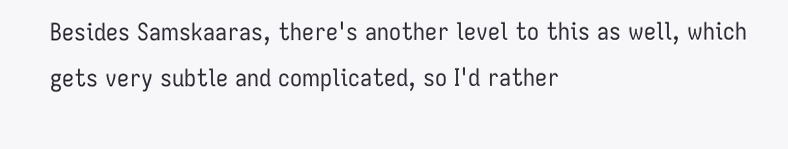Besides Samskaaras, there's another level to this as well, which gets very subtle and complicated, so I'd rather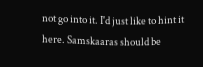not go into it. I'd just like to hint it here. Samskaaras should be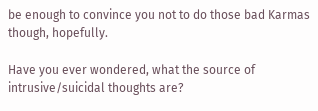be enough to convince you not to do those bad Karmas though, hopefully.

Have you ever wondered, what the source of intrusive/suicidal thoughts are?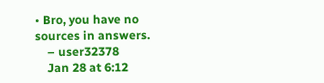• Bro, you have no sources in answers.
    – user32378
    Jan 28 at 6:12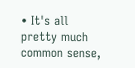• It's all pretty much common sense,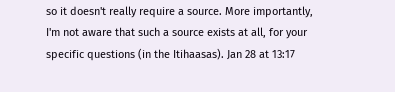so it doesn't really require a source. More importantly, I'm not aware that such a source exists at all, for your specific questions (in the Itihaasas). Jan 28 at 13:17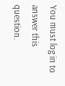You must log in to answer this question.